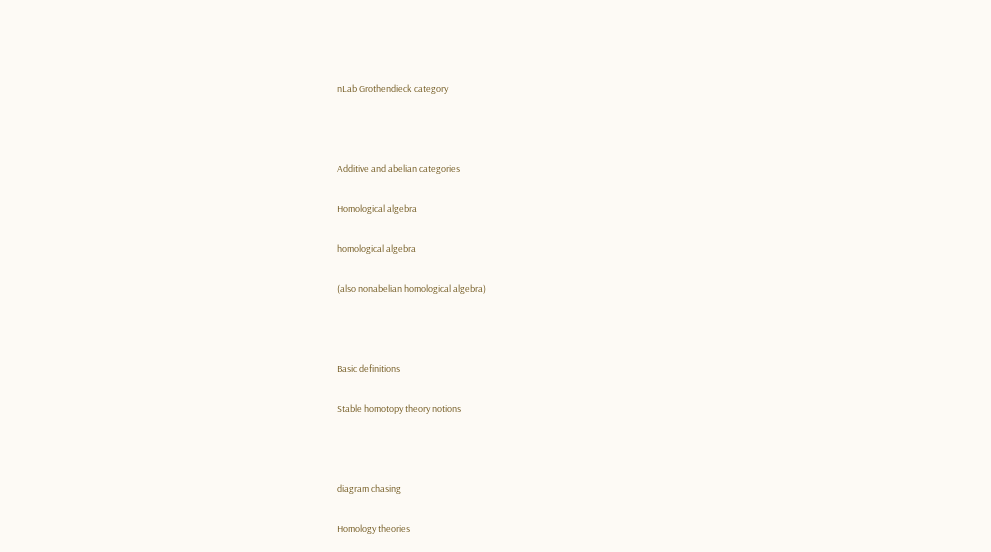nLab Grothendieck category



Additive and abelian categories

Homological algebra

homological algebra

(also nonabelian homological algebra)



Basic definitions

Stable homotopy theory notions



diagram chasing

Homology theories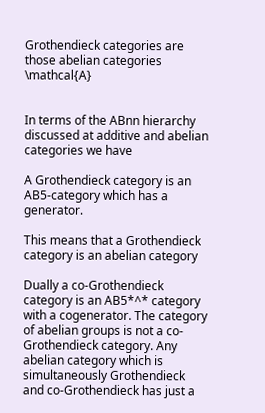Grothendieck categories are those abelian categories \mathcal{A}


In terms of the ABnn hierarchy discussed at additive and abelian categories we have

A Grothendieck category is an AB5-category which has a generator.

This means that a Grothendieck category is an abelian category

Dually a co-Grothendieck category is an AB5*^* category with a cogenerator. The category of abelian groups is not a co-Grothendieck category. Any abelian category which is simultaneously Grothendieck and co-Grothendieck has just a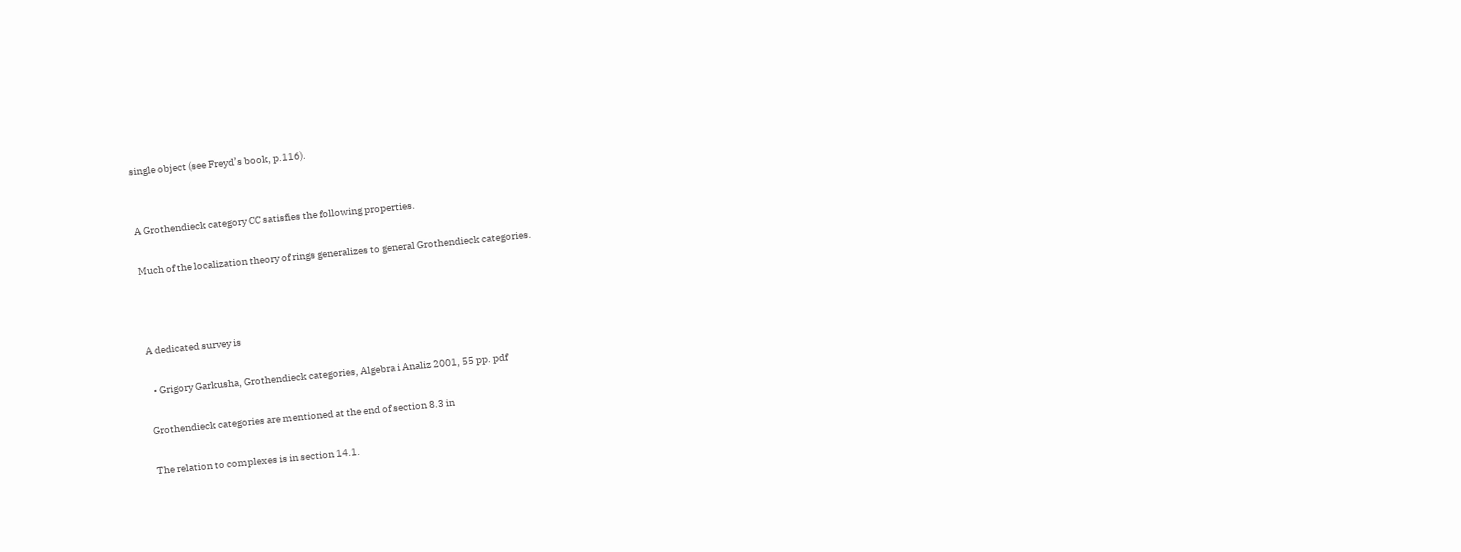single object (see Freyd’s book, p.116).


A Grothendieck category CC satisfies the following properties.

Much of the localization theory of rings generalizes to general Grothendieck categories.



A dedicated survey is

  • Grigory Garkusha, Grothendieck categories, Algebra i Analiz 2001, 55 pp. pdf

Grothendieck categories are mentioned at the end of section 8.3 in

The relation to complexes is in section 14.1.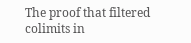The proof that filtered colimits in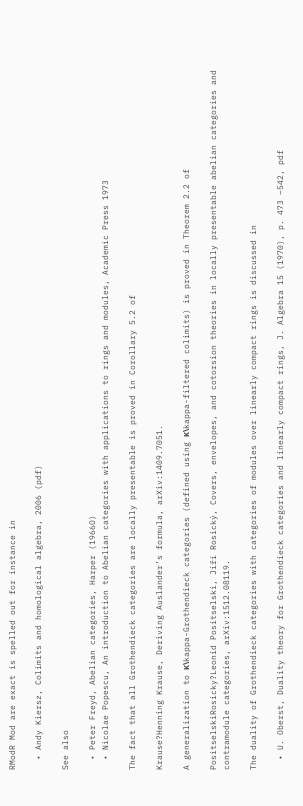RModR Mod are exact is spelled out for instance in

  • Andy Kiersz, Colimits and homological algebra, 2006 (pdf)

See also

  • Peter Freyd, Abelian categories, Harper (1966O)
  • Nicolae Popescu, An introduction to Abelian categories with applications to rings and modules, Academic Press 1973

The fact that all Grothendieck categories are locally presentable is proved in Corollary 5.2 of

Krause?Henning Krause, Deriving Auslander’s formula, arXiv:1409.7051.

A generalization to κ\kappa-Grothendieck categories (defined using κ\kappa-filtered colimits) is proved in Theorem 2.2 of

PositselskiRosicky?Leonid Positselski, Jiří Rosický, Covers, envelopes, and cotorsion theories in locally presentable abelian categories and contramodule categories, arXiv:1512.08119.

The duality of Grothendieck categories with categories of modules over linearly compact rings is discussed in

  • U. Oberst, Duality theory for Grothendieck categories and linearly compact rings, J. Algebra 15 (1970), p. 473 –542, pdf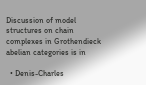Discussion of model structures on chain complexes in Grothendieck abelian categories is in

  • Denis-Charles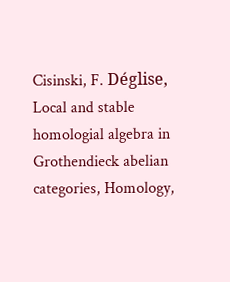Cisinski, F. Déglise, Local and stable homologial algebra in Grothendieck abelian categories, Homology,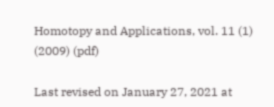Homotopy and Applications, vol. 11 (1) (2009) (pdf)

Last revised on January 27, 2021 at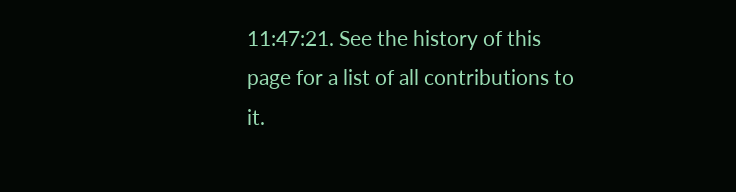11:47:21. See the history of this page for a list of all contributions to it.